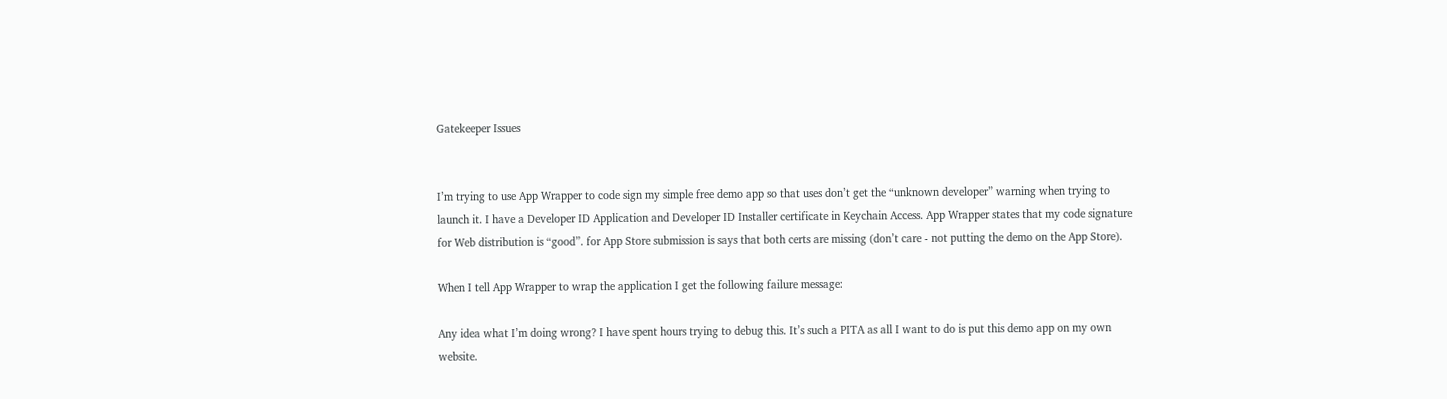Gatekeeper Issues


I’m trying to use App Wrapper to code sign my simple free demo app so that uses don’t get the “unknown developer” warning when trying to launch it. I have a Developer ID Application and Developer ID Installer certificate in Keychain Access. App Wrapper states that my code signature for Web distribution is “good”. for App Store submission is says that both certs are missing (don’t care - not putting the demo on the App Store).

When I tell App Wrapper to wrap the application I get the following failure message:

Any idea what I’m doing wrong? I have spent hours trying to debug this. It’s such a PITA as all I want to do is put this demo app on my own website.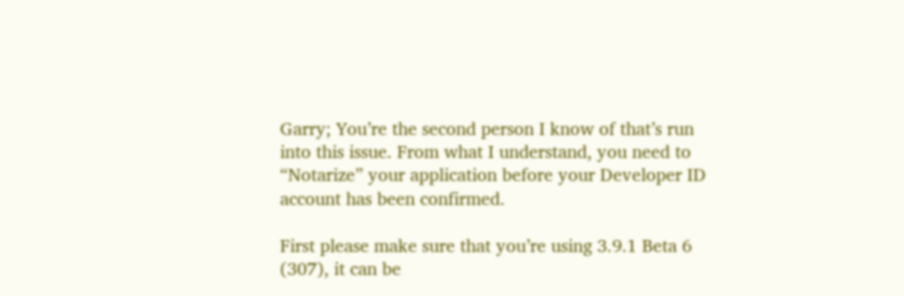Garry; You’re the second person I know of that’s run into this issue. From what I understand, you need to “Notarize” your application before your Developer ID account has been confirmed.

First please make sure that you’re using 3.9.1 Beta 6 (307), it can be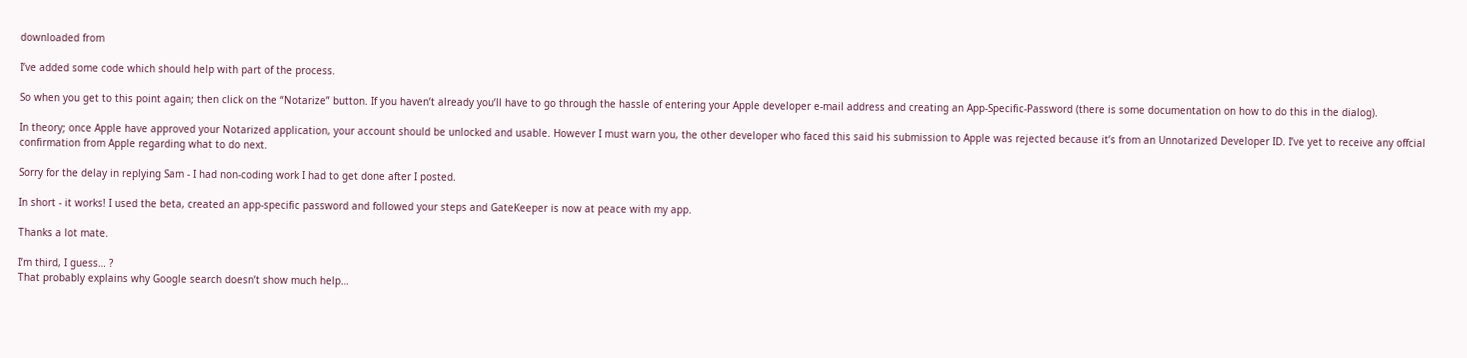downloaded from

I’ve added some code which should help with part of the process.

So when you get to this point again; then click on the “Notarize” button. If you haven’t already you’ll have to go through the hassle of entering your Apple developer e-mail address and creating an App-Specific-Password (there is some documentation on how to do this in the dialog).

In theory; once Apple have approved your Notarized application, your account should be unlocked and usable. However I must warn you, the other developer who faced this said his submission to Apple was rejected because it’s from an Unnotarized Developer ID. I’ve yet to receive any offcial confirmation from Apple regarding what to do next.

Sorry for the delay in replying Sam - I had non-coding work I had to get done after I posted.

In short - it works! I used the beta, created an app-specific password and followed your steps and GateKeeper is now at peace with my app.

Thanks a lot mate.

I’m third, I guess… ?
That probably explains why Google search doesn’t show much help…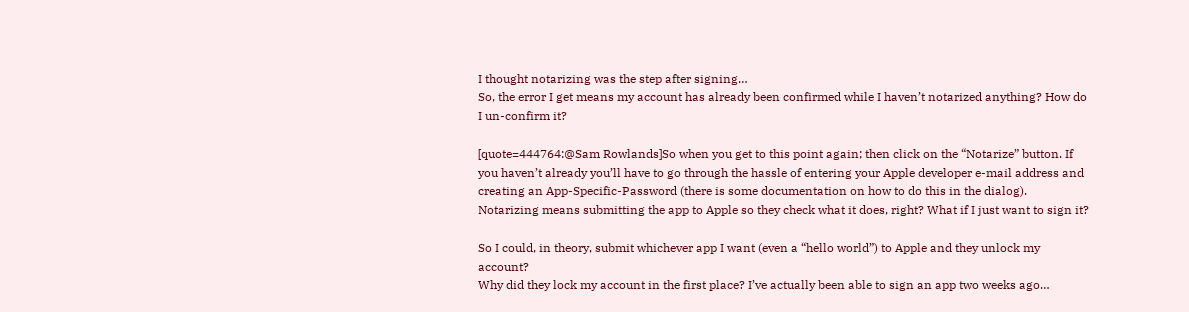I thought notarizing was the step after signing…
So, the error I get means my account has already been confirmed while I haven’t notarized anything? How do I un-confirm it?

[quote=444764:@Sam Rowlands]So when you get to this point again; then click on the “Notarize” button. If you haven’t already you’ll have to go through the hassle of entering your Apple developer e-mail address and creating an App-Specific-Password (there is some documentation on how to do this in the dialog).
Notarizing means submitting the app to Apple so they check what it does, right? What if I just want to sign it?

So I could, in theory, submit whichever app I want (even a “hello world”) to Apple and they unlock my account?
Why did they lock my account in the first place? I’ve actually been able to sign an app two weeks ago…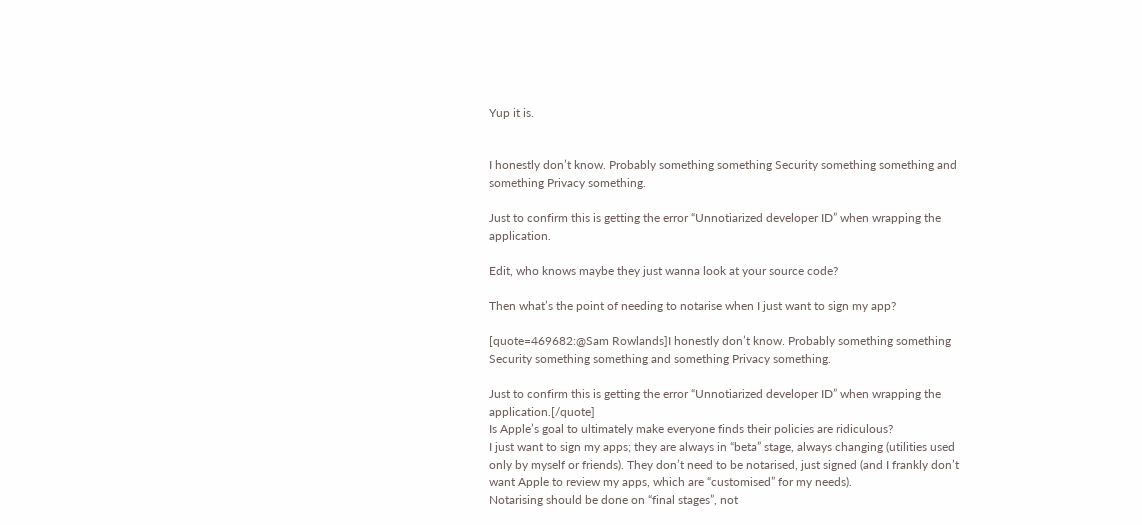Yup it is.


I honestly don’t know. Probably something something Security something something and something Privacy something.

Just to confirm this is getting the error “Unnotiarized developer ID” when wrapping the application.

Edit, who knows maybe they just wanna look at your source code?

Then what’s the point of needing to notarise when I just want to sign my app?

[quote=469682:@Sam Rowlands]I honestly don’t know. Probably something something Security something something and something Privacy something.

Just to confirm this is getting the error “Unnotiarized developer ID” when wrapping the application.[/quote]
Is Apple’s goal to ultimately make everyone finds their policies are ridiculous?
I just want to sign my apps; they are always in “beta” stage, always changing (utilities used only by myself or friends). They don’t need to be notarised, just signed (and I frankly don’t want Apple to review my apps, which are “customised” for my needs).
Notarising should be done on “final stages”, not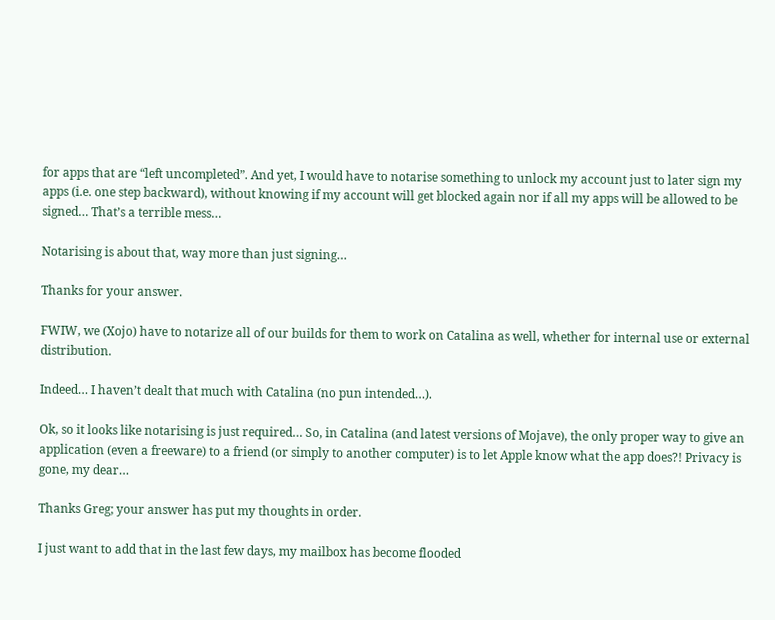for apps that are “left uncompleted”. And yet, I would have to notarise something to unlock my account just to later sign my apps (i.e. one step backward), without knowing if my account will get blocked again nor if all my apps will be allowed to be signed… That’s a terrible mess…

Notarising is about that, way more than just signing…

Thanks for your answer.

FWIW, we (Xojo) have to notarize all of our builds for them to work on Catalina as well, whether for internal use or external distribution.

Indeed… I haven’t dealt that much with Catalina (no pun intended…).

Ok, so it looks like notarising is just required… So, in Catalina (and latest versions of Mojave), the only proper way to give an application (even a freeware) to a friend (or simply to another computer) is to let Apple know what the app does?! Privacy is gone, my dear…

Thanks Greg; your answer has put my thoughts in order.

I just want to add that in the last few days, my mailbox has become flooded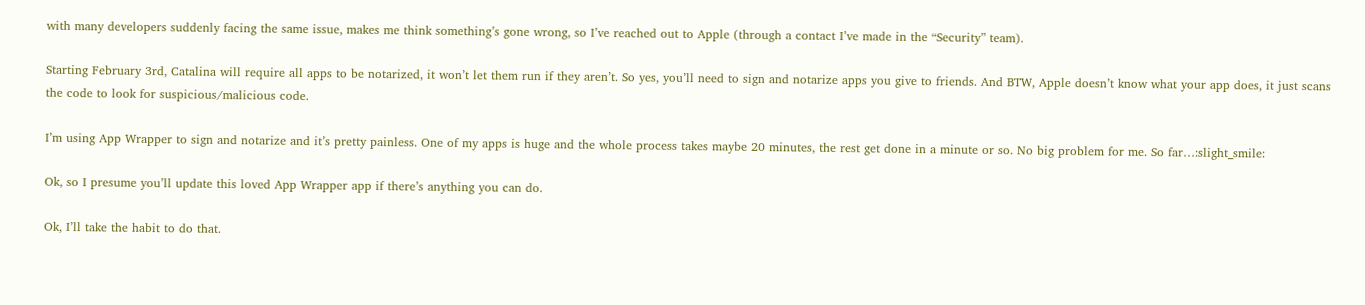with many developers suddenly facing the same issue, makes me think something’s gone wrong, so I’ve reached out to Apple (through a contact I’ve made in the “Security” team).

Starting February 3rd, Catalina will require all apps to be notarized, it won’t let them run if they aren’t. So yes, you’ll need to sign and notarize apps you give to friends. And BTW, Apple doesn’t know what your app does, it just scans the code to look for suspicious/malicious code.

I’m using App Wrapper to sign and notarize and it’s pretty painless. One of my apps is huge and the whole process takes maybe 20 minutes, the rest get done in a minute or so. No big problem for me. So far…:slight_smile:

Ok, so I presume you’ll update this loved App Wrapper app if there’s anything you can do.

Ok, I’ll take the habit to do that.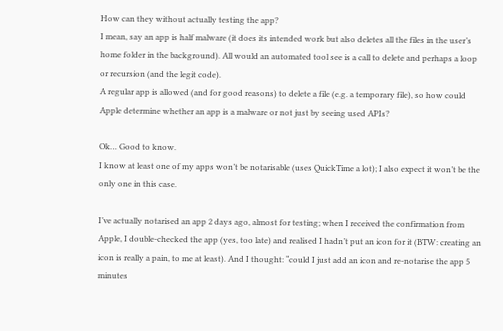How can they without actually testing the app?
I mean, say an app is half malware (it does its intended work but also deletes all the files in the user’s home folder in the background). All would an automated tool see is a call to delete and perhaps a loop or recursion (and the legit code).
A regular app is allowed (and for good reasons) to delete a file (e.g. a temporary file), so how could Apple determine whether an app is a malware or not just by seeing used APIs?

Ok… Good to know.
I know at least one of my apps won’t be notarisable (uses QuickTime a lot); I also expect it won’t be the only one in this case.

I’ve actually notarised an app 2 days ago, almost for testing; when I received the confirmation from Apple, I double-checked the app (yes, too late) and realised I hadn’t put an icon for it (BTW: creating an icon is really a pain, to me at least). And I thought: “could I just add an icon and re-notarise the app 5 minutes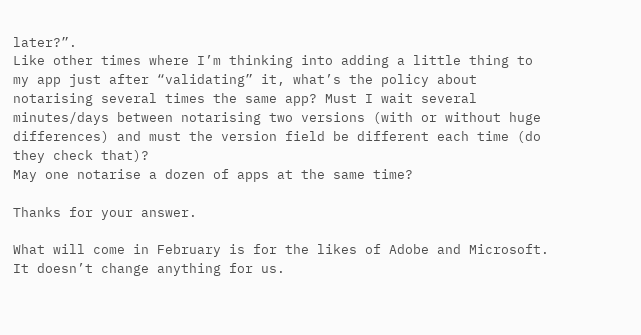later?”.
Like other times where I’m thinking into adding a little thing to my app just after “validating” it, what’s the policy about notarising several times the same app? Must I wait several minutes/days between notarising two versions (with or without huge differences) and must the version field be different each time (do they check that)?
May one notarise a dozen of apps at the same time?

Thanks for your answer.

What will come in February is for the likes of Adobe and Microsoft. It doesn’t change anything for us.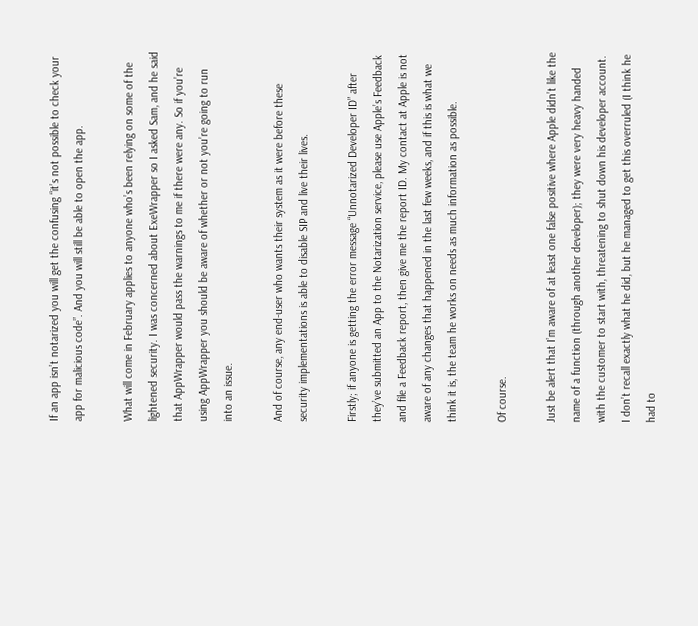If an app isn’t notarized you will get the confusing “it’s not possible to check your app for malicious code”. And you will still be able to open the app.

What will come in February applies to anyone who’s been relying on some of the lightened security. I was concerned about ExeWrapper so I asked Sam, and he said that AppWrapper would pass the warnings to me if there were any. So if you’re using AppWrapper you should be aware of whether or not you’re going to run into an issue.

And of course, any end-user who wants their system as it were before these security implementations is able to disable SIP and live their lives.

Firstly; if anyone is getting the error message “Unnotarized Developer ID” after they’ve submitted an App to the Notarization service, please use Apple’s Feedback and file a Feedback report, then give me the report ID. My contact at Apple is not aware of any changes that happened in the last few weeks, and if this is what we think it is, the team he works on needs as much information as possible.

Of course.

Just be alert that I’m aware of at least one false positive where Apple didn’t like the name of a function (through another developer); they were very heavy handed with the customer to start with, threatening to shut down his developer account. I don’t recall exactly what he did, but he managed to get this overruled (I think he had to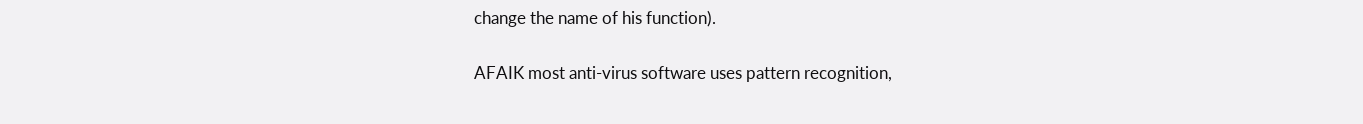change the name of his function).

AFAIK most anti-virus software uses pattern recognition,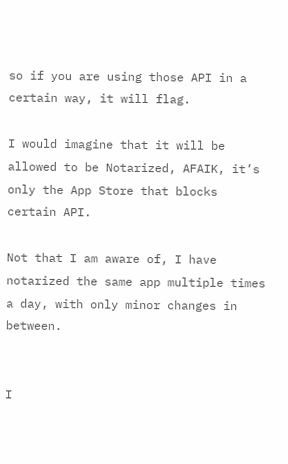so if you are using those API in a certain way, it will flag.

I would imagine that it will be allowed to be Notarized, AFAIK, it’s only the App Store that blocks certain API.

Not that I am aware of, I have notarized the same app multiple times a day, with only minor changes in between.


I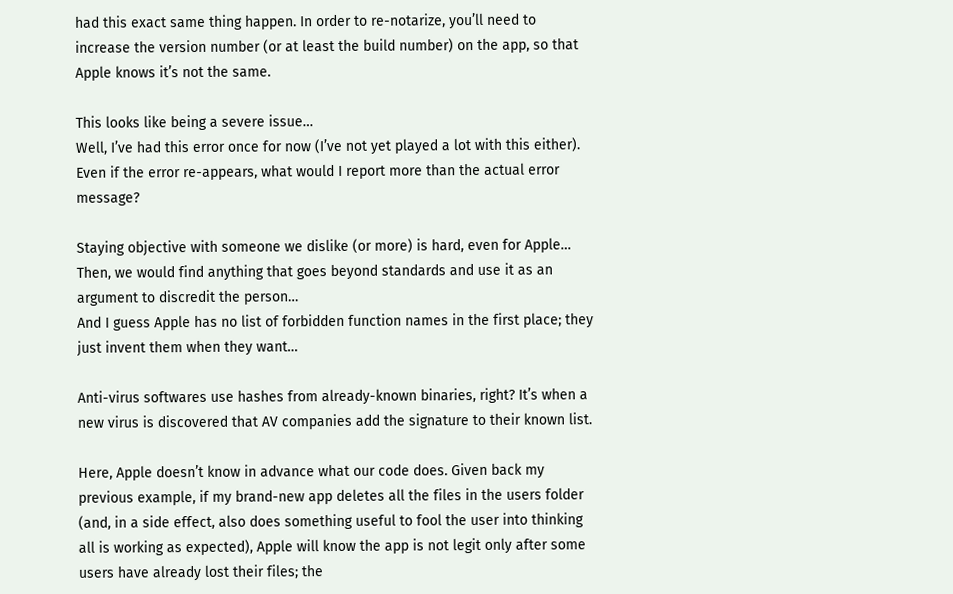had this exact same thing happen. In order to re-notarize, you’ll need to increase the version number (or at least the build number) on the app, so that Apple knows it’s not the same.

This looks like being a severe issue…
Well, I’ve had this error once for now (I’ve not yet played a lot with this either). Even if the error re-appears, what would I report more than the actual error message?

Staying objective with someone we dislike (or more) is hard, even for Apple… Then, we would find anything that goes beyond standards and use it as an argument to discredit the person…
And I guess Apple has no list of forbidden function names in the first place; they just invent them when they want…

Anti-virus softwares use hashes from already-known binaries, right? It’s when a new virus is discovered that AV companies add the signature to their known list.

Here, Apple doesn’t know in advance what our code does. Given back my previous example, if my brand-new app deletes all the files in the users folder (and, in a side effect, also does something useful to fool the user into thinking all is working as expected), Apple will know the app is not legit only after some users have already lost their files; the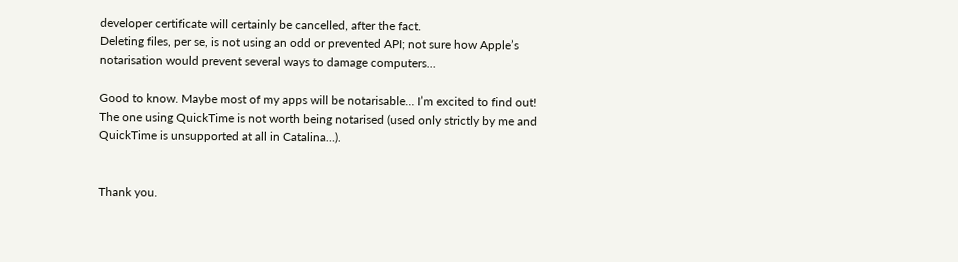developer certificate will certainly be cancelled, after the fact.
Deleting files, per se, is not using an odd or prevented API; not sure how Apple’s notarisation would prevent several ways to damage computers…

Good to know. Maybe most of my apps will be notarisable… I’m excited to find out!
The one using QuickTime is not worth being notarised (used only strictly by me and QuickTime is unsupported at all in Catalina…).


Thank you.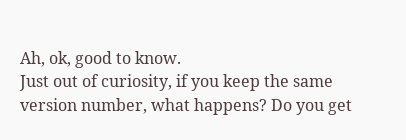Ah, ok, good to know.
Just out of curiosity, if you keep the same version number, what happens? Do you get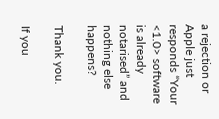a rejection or Apple just responds “Your <1.0> software is already notarised” and nothing else happens?

Thank you.

If you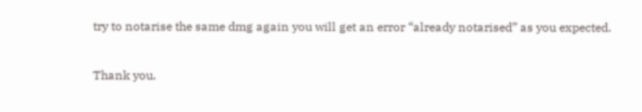try to notarise the same dmg again you will get an error “already notarised” as you expected.

Thank you.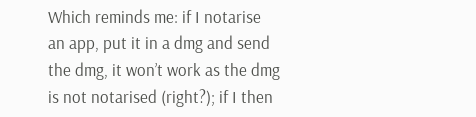Which reminds me: if I notarise an app, put it in a dmg and send the dmg, it won’t work as the dmg is not notarised (right?); if I then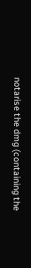notarise the dmg (containing the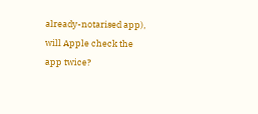already-notarised app), will Apple check the app twice?